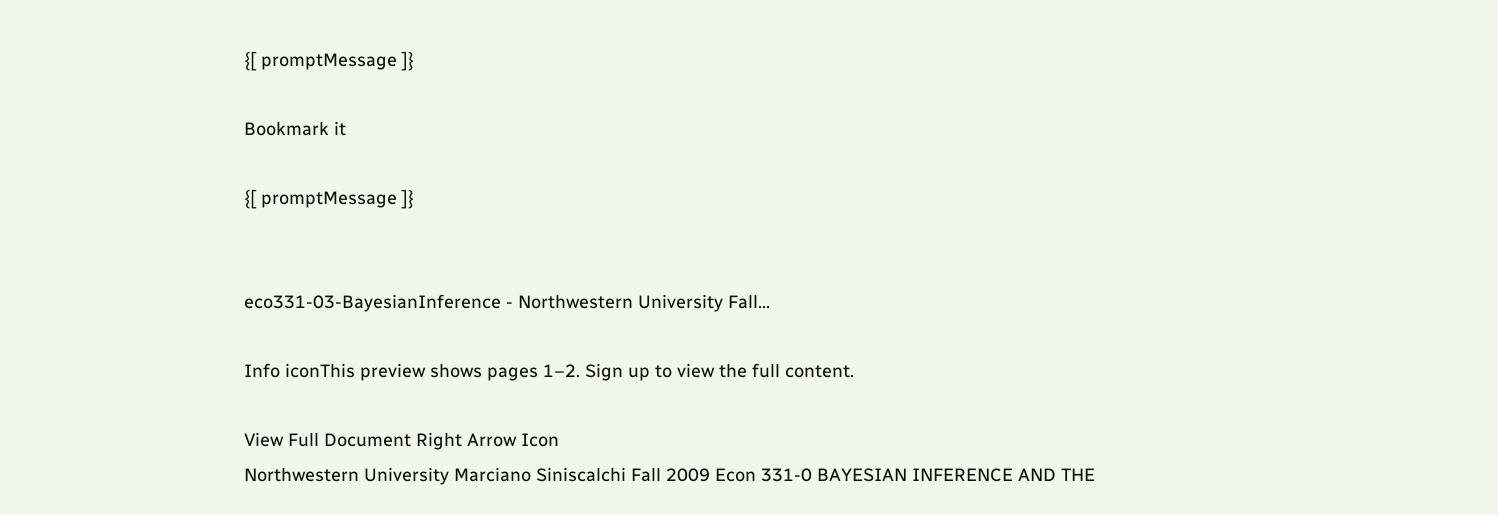{[ promptMessage ]}

Bookmark it

{[ promptMessage ]}


eco331-03-BayesianInference - Northwestern University Fall...

Info iconThis preview shows pages 1–2. Sign up to view the full content.

View Full Document Right Arrow Icon
Northwestern University Marciano Siniscalchi Fall 2009 Econ 331-0 BAYESIAN INFERENCE AND THE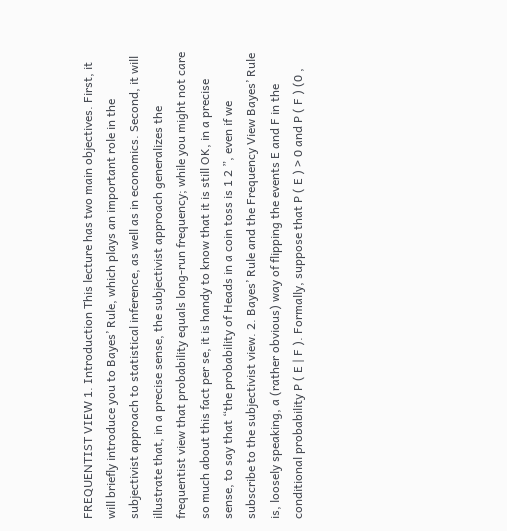FREQUENTIST VIEW 1. Introduction This lecture has two main objectives. First, it will briefly introduce you to Bayes’ Rule, which plays an important role in the subjectivist approach to statistical inference, as well as in economics. Second, it will illustrate that, in a precise sense, the subjectivist approach generalizes the frequentist view that probability equals long-run frequency; while you might not care so much about this fact per se, it is handy to know that it is still OK, in a precise sense, to say that “the probability of Heads in a coin toss is 1 2 ”, even if we subscribe to the subjectivist view. 2. Bayes’ Rule and the Frequency View Bayes’ Rule is, loosely speaking, a (rather obvious) way of flipping the events E and F in the conditional probability P ( E | F ). Formally, suppose that P ( E ) > 0 and P ( F ) (0 ,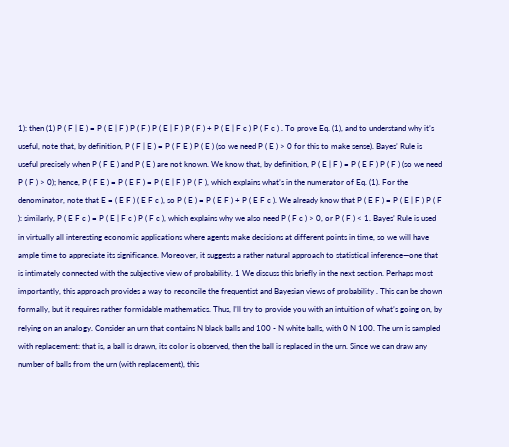1): then (1) P ( F | E ) = P ( E | F ) P ( F ) P ( E | F ) P ( F ) + P ( E | F c ) P ( F c ) . To prove Eq. (1), and to understand why it’s useful, note that, by definition, P ( F | E ) = P ( F E ) P ( E ) (so we need P ( E ) > 0 for this to make sense). Bayes’ Rule is useful precisely when P ( F E ) and P ( E ) are not known. We know that, by definition, P ( E | F ) = P ( E F ) P ( F ) (so we need P ( F ) > 0); hence, P ( F E ) = P ( E F ) = P ( E | F ) P ( F ), which explains what’s in the numerator of Eq. (1). For the denominator, note that E = ( E F ) ( E F c ), so P ( E ) = P ( E F ) + P ( E F c ). We already know that P ( E F ) = P ( E | F ) P ( F ): similarly, P ( E F c ) = P ( E | F c ) P ( F c ), which explains why we also need P ( F c ) > 0, or P ( F ) < 1. Bayes’ Rule is used in virtually all interesting economic applications where agents make decisions at different points in time, so we will have ample time to appreciate its significance. Moreover, it suggests a rather natural approach to statistical inference—one that is intimately connected with the subjective view of probability. 1 We discuss this briefly in the next section. Perhaps most importantly, this approach provides a way to reconcile the frequentist and Bayesian views of probability . This can be shown formally, but it requires rather formidable mathematics. Thus, I’ll try to provide you with an intuition of what’s going on, by relying on an analogy. Consider an urn that contains N black balls and 100 - N white balls, with 0 N 100. The urn is sampled with replacement: that is, a ball is drawn, its color is observed, then the ball is replaced in the urn. Since we can draw any number of balls from the urn (with replacement), this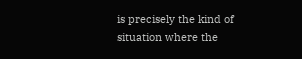is precisely the kind of situation where the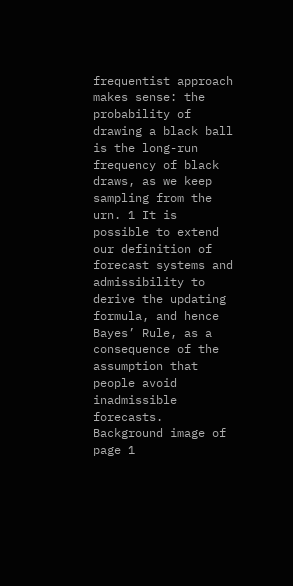frequentist approach makes sense: the probability of drawing a black ball is the long-run frequency of black draws, as we keep sampling from the urn. 1 It is possible to extend our definition of forecast systems and admissibility to derive the updating formula, and hence Bayes’ Rule, as a consequence of the assumption that people avoid inadmissible forecasts.
Background image of page 1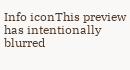Info iconThis preview has intentionally blurred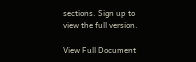sections. Sign up to view the full version.

View Full Document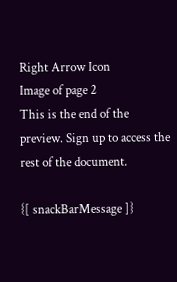Right Arrow Icon
Image of page 2
This is the end of the preview. Sign up to access the rest of the document.

{[ snackBarMessage ]}